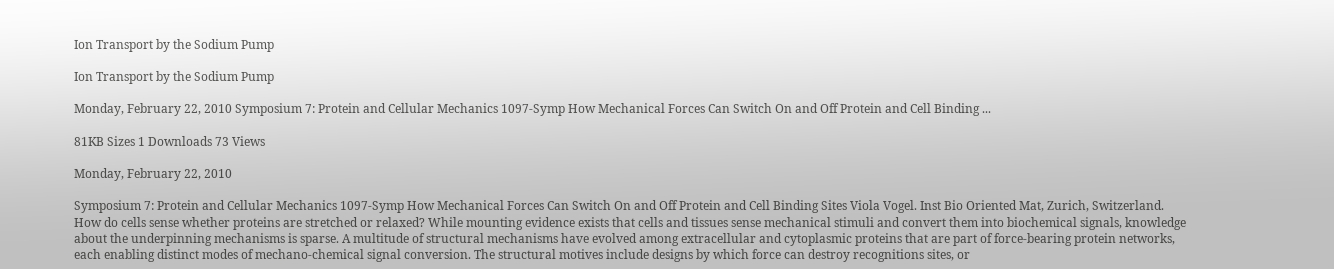Ion Transport by the Sodium Pump

Ion Transport by the Sodium Pump

Monday, February 22, 2010 Symposium 7: Protein and Cellular Mechanics 1097-Symp How Mechanical Forces Can Switch On and Off Protein and Cell Binding ...

81KB Sizes 1 Downloads 73 Views

Monday, February 22, 2010

Symposium 7: Protein and Cellular Mechanics 1097-Symp How Mechanical Forces Can Switch On and Off Protein and Cell Binding Sites Viola Vogel. Inst Bio Oriented Mat, Zurich, Switzerland. How do cells sense whether proteins are stretched or relaxed? While mounting evidence exists that cells and tissues sense mechanical stimuli and convert them into biochemical signals, knowledge about the underpinning mechanisms is sparse. A multitude of structural mechanisms have evolved among extracellular and cytoplasmic proteins that are part of force-bearing protein networks, each enabling distinct modes of mechano-chemical signal conversion. The structural motives include designs by which force can destroy recognitions sites, or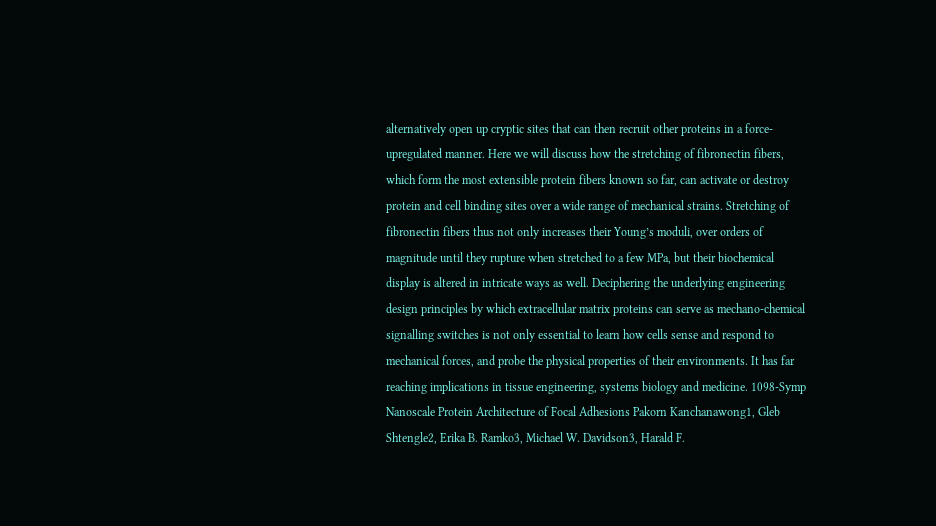alternatively open up cryptic sites that can then recruit other proteins in a force-upregulated manner. Here we will discuss how the stretching of fibronectin fibers, which form the most extensible protein fibers known so far, can activate or destroy protein and cell binding sites over a wide range of mechanical strains. Stretching of fibronectin fibers thus not only increases their Young’s moduli, over orders of magnitude until they rupture when stretched to a few MPa, but their biochemical display is altered in intricate ways as well. Deciphering the underlying engineering design principles by which extracellular matrix proteins can serve as mechano-chemical signalling switches is not only essential to learn how cells sense and respond to mechanical forces, and probe the physical properties of their environments. It has far reaching implications in tissue engineering, systems biology and medicine. 1098-Symp Nanoscale Protein Architecture of Focal Adhesions Pakorn Kanchanawong1, Gleb Shtengle2, Erika B. Ramko3, Michael W. Davidson3, Harald F.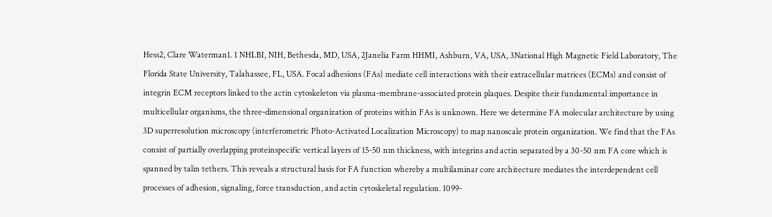Hess2, Clare Waterman1. 1 NHLBI, NIH, Bethesda, MD, USA, 2Janelia Farm HHMI, Ashburn, VA, USA, 3National High Magnetic Field Laboratory, The Florida State University, Talahassee, FL, USA. Focal adhesions (FAs) mediate cell interactions with their extracellular matrices (ECMs) and consist of integrin ECM receptors linked to the actin cytoskeleton via plasma-membrane-associated protein plaques. Despite their fundamental importance in multicellular organisms, the three-dimensional organization of proteins within FAs is unknown. Here we determine FA molecular architecture by using 3D superresolution microscopy (interferometric Photo-Activated Localization Microscopy) to map nanoscale protein organization. We find that the FAs consist of partially overlapping proteinspecific vertical layers of 15-50 nm thickness, with integrins and actin separated by a 30-50 nm FA core which is spanned by talin tethers. This reveals a structural basis for FA function whereby a multilaminar core architecture mediates the interdependent cell processes of adhesion, signaling, force transduction, and actin cytoskeletal regulation. 1099-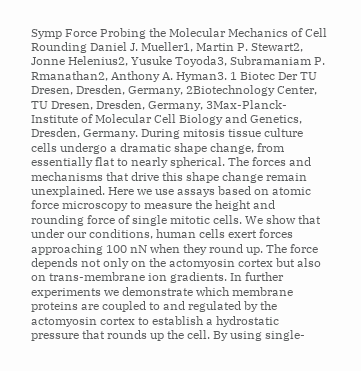Symp Force Probing the Molecular Mechanics of Cell Rounding Daniel J. Mueller1, Martin P. Stewart2, Jonne Helenius2, Yusuke Toyoda3, Subramaniam P. Rmanathan2, Anthony A. Hyman3. 1 Biotec Der TU Dresen, Dresden, Germany, 2Biotechnology Center, TU Dresen, Dresden, Germany, 3Max-Planck-Institute of Molecular Cell Biology and Genetics, Dresden, Germany. During mitosis tissue culture cells undergo a dramatic shape change, from essentially flat to nearly spherical. The forces and mechanisms that drive this shape change remain unexplained. Here we use assays based on atomic force microscopy to measure the height and rounding force of single mitotic cells. We show that under our conditions, human cells exert forces approaching 100 nN when they round up. The force depends not only on the actomyosin cortex but also on trans-membrane ion gradients. In further experiments we demonstrate which membrane proteins are coupled to and regulated by the actomyosin cortex to establish a hydrostatic pressure that rounds up the cell. By using single-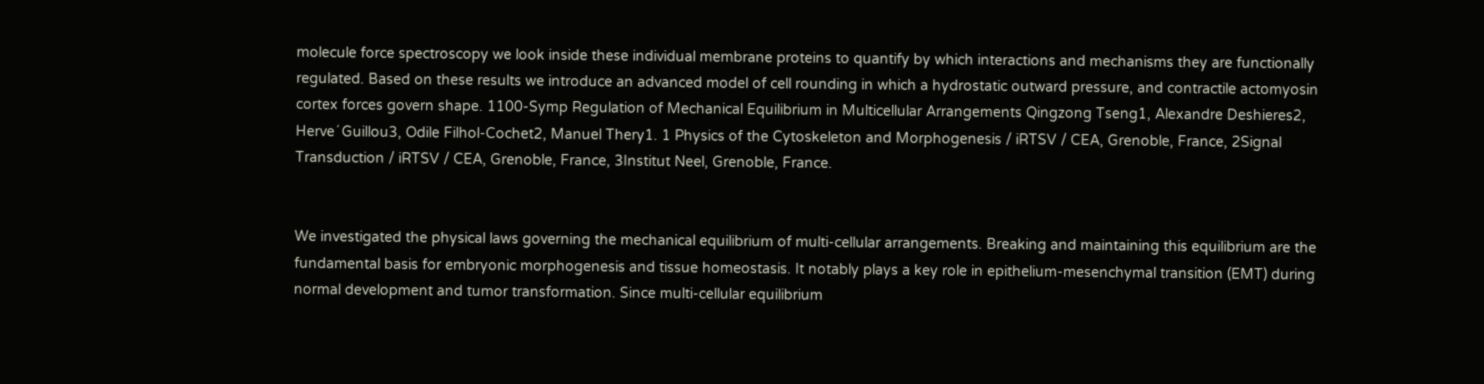molecule force spectroscopy we look inside these individual membrane proteins to quantify by which interactions and mechanisms they are functionally regulated. Based on these results we introduce an advanced model of cell rounding in which a hydrostatic outward pressure, and contractile actomyosin cortex forces govern shape. 1100-Symp Regulation of Mechanical Equilibrium in Multicellular Arrangements Qingzong Tseng1, Alexandre Deshieres2, Herve´ Guillou3, Odile Filhol-Cochet2, Manuel Thery1. 1 Physics of the Cytoskeleton and Morphogenesis / iRTSV / CEA, Grenoble, France, 2Signal Transduction / iRTSV / CEA, Grenoble, France, 3Institut Neel, Grenoble, France.


We investigated the physical laws governing the mechanical equilibrium of multi-cellular arrangements. Breaking and maintaining this equilibrium are the fundamental basis for embryonic morphogenesis and tissue homeostasis. It notably plays a key role in epithelium-mesenchymal transition (EMT) during normal development and tumor transformation. Since multi-cellular equilibrium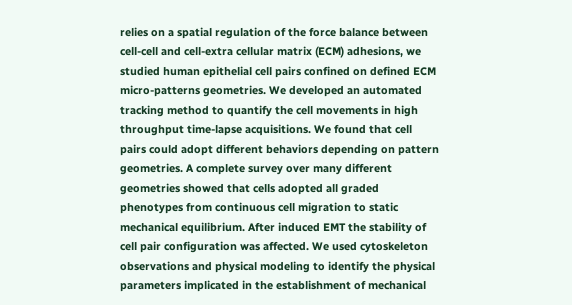relies on a spatial regulation of the force balance between cell-cell and cell-extra cellular matrix (ECM) adhesions, we studied human epithelial cell pairs confined on defined ECM micro-patterns geometries. We developed an automated tracking method to quantify the cell movements in high throughput time-lapse acquisitions. We found that cell pairs could adopt different behaviors depending on pattern geometries. A complete survey over many different geometries showed that cells adopted all graded phenotypes from continuous cell migration to static mechanical equilibrium. After induced EMT the stability of cell pair configuration was affected. We used cytoskeleton observations and physical modeling to identify the physical parameters implicated in the establishment of mechanical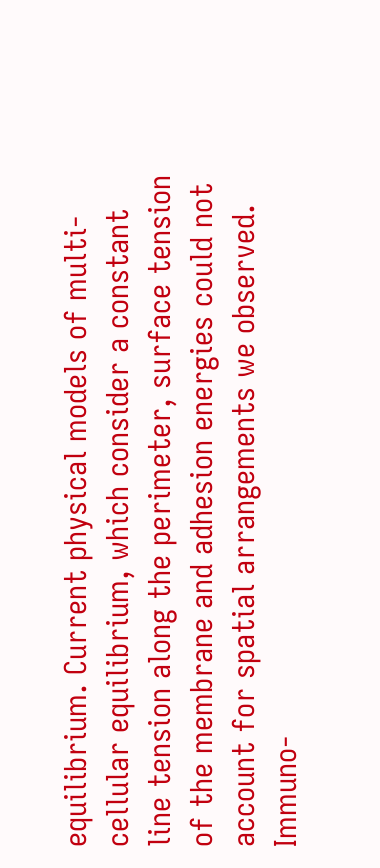equilibrium. Current physical models of multi-cellular equilibrium, which consider a constant line tension along the perimeter, surface tension of the membrane and adhesion energies could not account for spatial arrangements we observed. Immuno-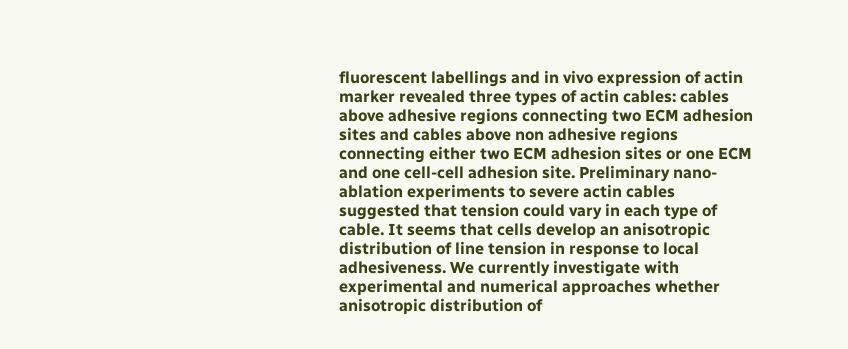fluorescent labellings and in vivo expression of actin marker revealed three types of actin cables: cables above adhesive regions connecting two ECM adhesion sites and cables above non adhesive regions connecting either two ECM adhesion sites or one ECM and one cell-cell adhesion site. Preliminary nano-ablation experiments to severe actin cables suggested that tension could vary in each type of cable. It seems that cells develop an anisotropic distribution of line tension in response to local adhesiveness. We currently investigate with experimental and numerical approaches whether anisotropic distribution of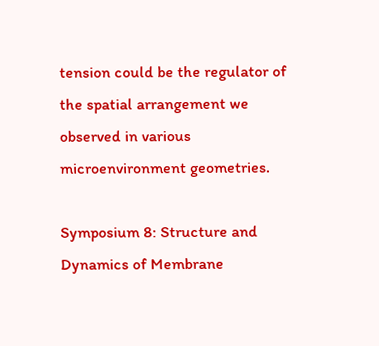tension could be the regulator of the spatial arrangement we observed in various microenvironment geometries.

Symposium 8: Structure and Dynamics of Membrane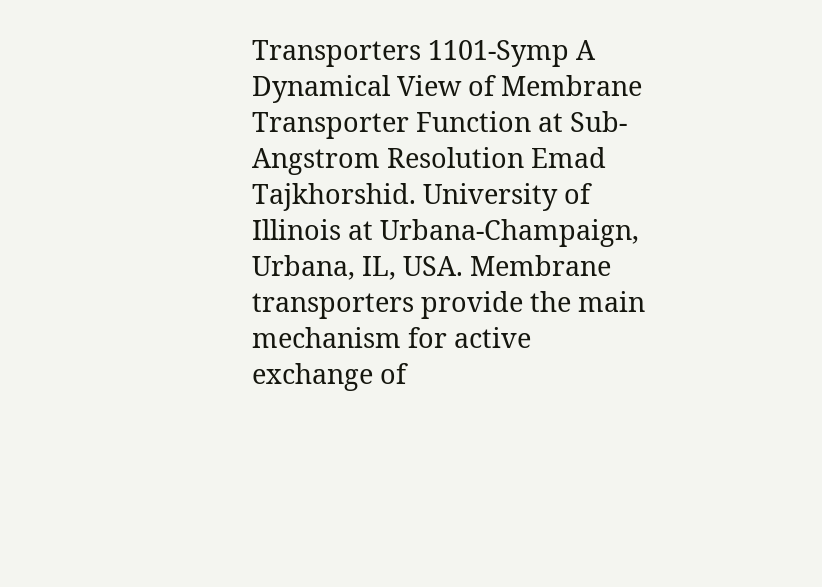Transporters 1101-Symp A Dynamical View of Membrane Transporter Function at Sub-Angstrom Resolution Emad Tajkhorshid. University of Illinois at Urbana-Champaign, Urbana, IL, USA. Membrane transporters provide the main mechanism for active exchange of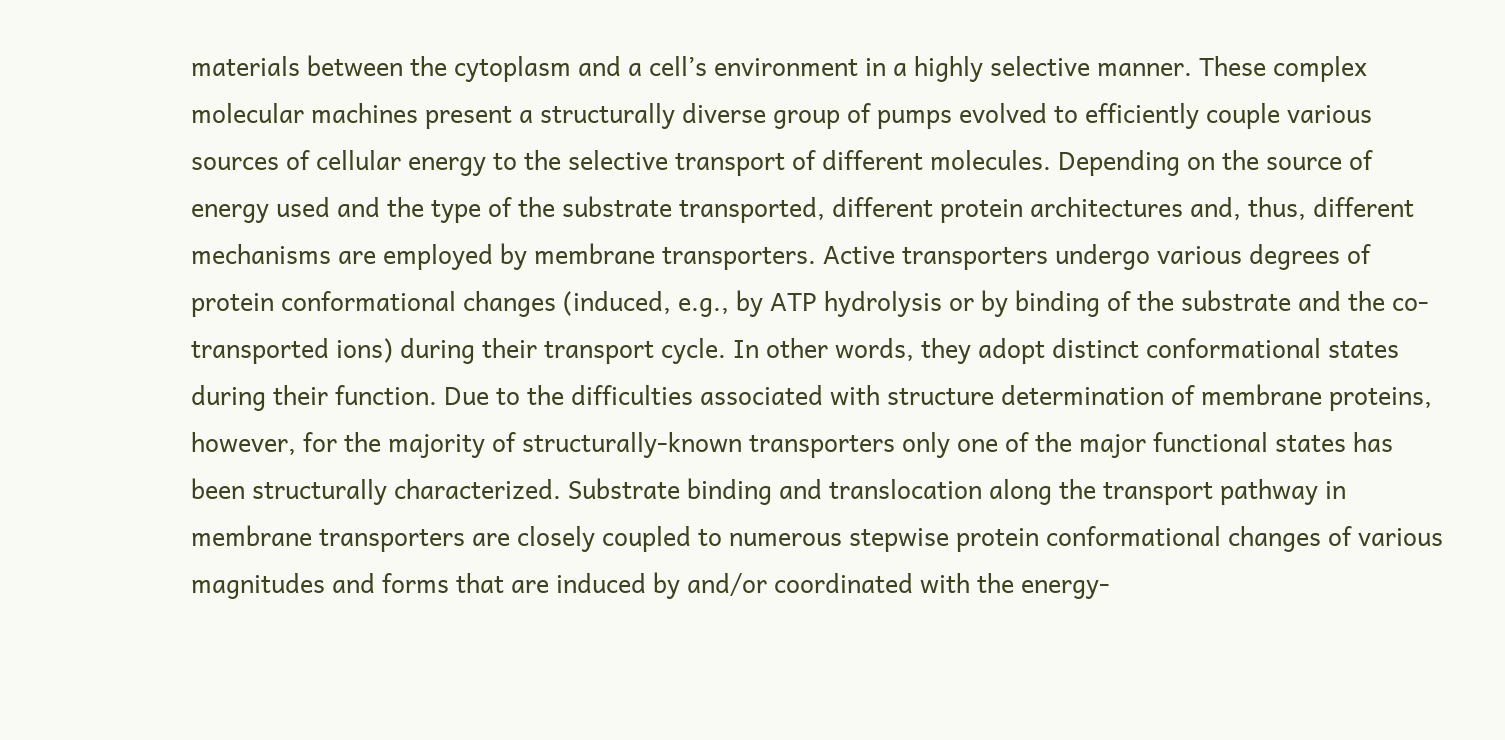materials between the cytoplasm and a cell’s environment in a highly selective manner. These complex molecular machines present a structurally diverse group of pumps evolved to efficiently couple various sources of cellular energy to the selective transport of different molecules. Depending on the source of energy used and the type of the substrate transported, different protein architectures and, thus, different mechanisms are employed by membrane transporters. Active transporters undergo various degrees of protein conformational changes (induced, e.g., by ATP hydrolysis or by binding of the substrate and the co-transported ions) during their transport cycle. In other words, they adopt distinct conformational states during their function. Due to the difficulties associated with structure determination of membrane proteins, however, for the majority of structurally-known transporters only one of the major functional states has been structurally characterized. Substrate binding and translocation along the transport pathway in membrane transporters are closely coupled to numerous stepwise protein conformational changes of various magnitudes and forms that are induced by and/or coordinated with the energy-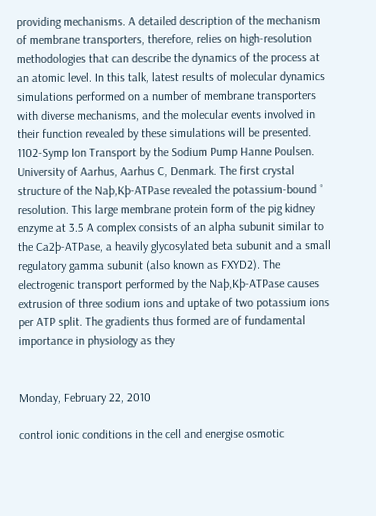providing mechanisms. A detailed description of the mechanism of membrane transporters, therefore, relies on high-resolution methodologies that can describe the dynamics of the process at an atomic level. In this talk, latest results of molecular dynamics simulations performed on a number of membrane transporters with diverse mechanisms, and the molecular events involved in their function revealed by these simulations will be presented. 1102-Symp Ion Transport by the Sodium Pump Hanne Poulsen. University of Aarhus, Aarhus C, Denmark. The first crystal structure of the Naþ,Kþ-ATPase revealed the potassium-bound ˚ resolution. This large membrane protein form of the pig kidney enzyme at 3.5 A complex consists of an alpha subunit similar to the Ca2þ-ATPase, a heavily glycosylated beta subunit and a small regulatory gamma subunit (also known as FXYD2). The electrogenic transport performed by the Naþ,Kþ-ATPase causes extrusion of three sodium ions and uptake of two potassium ions per ATP split. The gradients thus formed are of fundamental importance in physiology as they


Monday, February 22, 2010

control ionic conditions in the cell and energise osmotic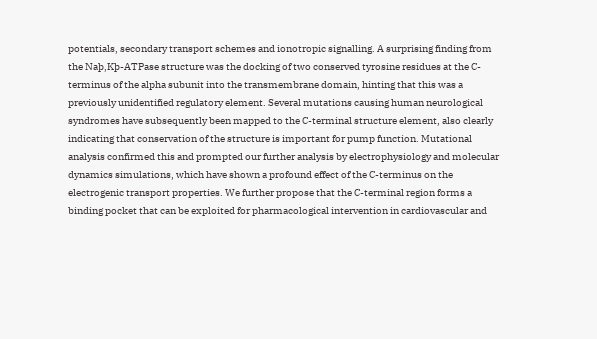potentials, secondary transport schemes and ionotropic signalling. A surprising finding from the Naþ,Kþ-ATPase structure was the docking of two conserved tyrosine residues at the C-terminus of the alpha subunit into the transmembrane domain, hinting that this was a previously unidentified regulatory element. Several mutations causing human neurological syndromes have subsequently been mapped to the C-terminal structure element, also clearly indicating that conservation of the structure is important for pump function. Mutational analysis confirmed this and prompted our further analysis by electrophysiology and molecular dynamics simulations, which have shown a profound effect of the C-terminus on the electrogenic transport properties. We further propose that the C-terminal region forms a binding pocket that can be exploited for pharmacological intervention in cardiovascular and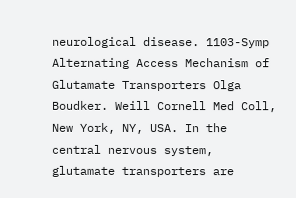neurological disease. 1103-Symp Alternating Access Mechanism of Glutamate Transporters Olga Boudker. Weill Cornell Med Coll, New York, NY, USA. In the central nervous system, glutamate transporters are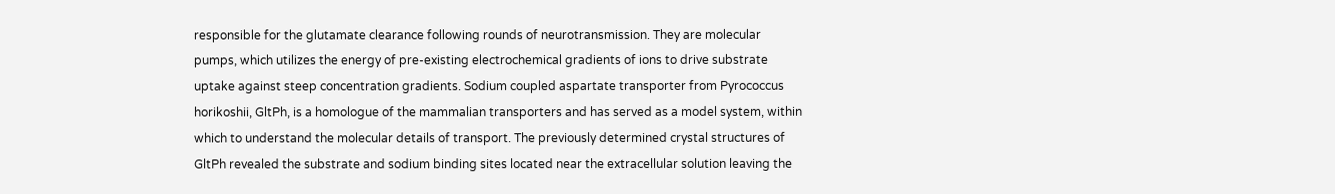responsible for the glutamate clearance following rounds of neurotransmission. They are molecular pumps, which utilizes the energy of pre-existing electrochemical gradients of ions to drive substrate uptake against steep concentration gradients. Sodium coupled aspartate transporter from Pyrococcus horikoshii, GltPh, is a homologue of the mammalian transporters and has served as a model system, within which to understand the molecular details of transport. The previously determined crystal structures of GltPh revealed the substrate and sodium binding sites located near the extracellular solution leaving the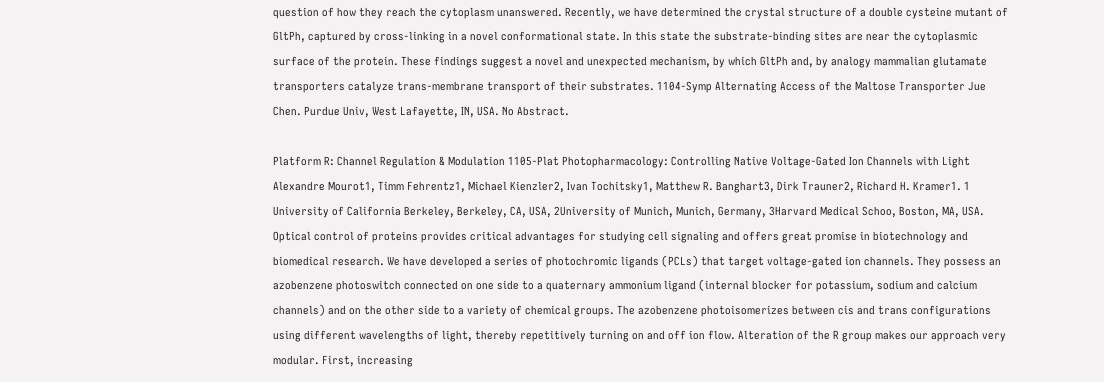question of how they reach the cytoplasm unanswered. Recently, we have determined the crystal structure of a double cysteine mutant of GltPh, captured by cross-linking in a novel conformational state. In this state the substrate-binding sites are near the cytoplasmic surface of the protein. These findings suggest a novel and unexpected mechanism, by which GltPh and, by analogy mammalian glutamate transporters catalyze trans-membrane transport of their substrates. 1104-Symp Alternating Access of the Maltose Transporter Jue Chen. Purdue Univ, West Lafayette, IN, USA. No Abstract.

Platform R: Channel Regulation & Modulation 1105-Plat Photopharmacology: Controlling Native Voltage-Gated Ion Channels with Light Alexandre Mourot1, Timm Fehrentz1, Michael Kienzler2, Ivan Tochitsky1, Matthew R. Banghart3, Dirk Trauner2, Richard H. Kramer1. 1 University of California Berkeley, Berkeley, CA, USA, 2University of Munich, Munich, Germany, 3Harvard Medical Schoo, Boston, MA, USA. Optical control of proteins provides critical advantages for studying cell signaling and offers great promise in biotechnology and biomedical research. We have developed a series of photochromic ligands (PCLs) that target voltage-gated ion channels. They possess an azobenzene photoswitch connected on one side to a quaternary ammonium ligand (internal blocker for potassium, sodium and calcium channels) and on the other side to a variety of chemical groups. The azobenzene photoisomerizes between cis and trans configurations using different wavelengths of light, thereby repetitively turning on and off ion flow. Alteration of the R group makes our approach very modular. First, increasing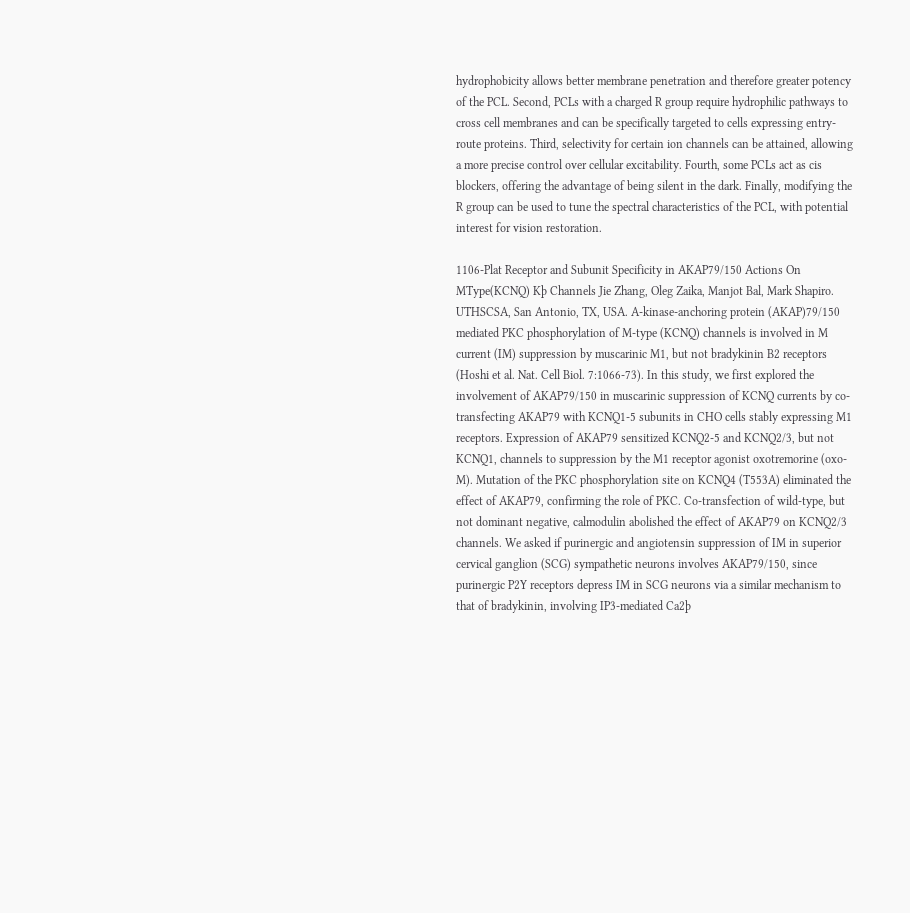hydrophobicity allows better membrane penetration and therefore greater potency of the PCL. Second, PCLs with a charged R group require hydrophilic pathways to cross cell membranes and can be specifically targeted to cells expressing entry-route proteins. Third, selectivity for certain ion channels can be attained, allowing a more precise control over cellular excitability. Fourth, some PCLs act as cis blockers, offering the advantage of being silent in the dark. Finally, modifying the R group can be used to tune the spectral characteristics of the PCL, with potential interest for vision restoration.

1106-Plat Receptor and Subunit Specificity in AKAP79/150 Actions On MType(KCNQ) Kþ Channels Jie Zhang, Oleg Zaika, Manjot Bal, Mark Shapiro. UTHSCSA, San Antonio, TX, USA. A-kinase-anchoring protein (AKAP)79/150 mediated PKC phosphorylation of M-type (KCNQ) channels is involved in M current (IM) suppression by muscarinic M1, but not bradykinin B2 receptors (Hoshi et al. Nat. Cell Biol. 7:1066-73). In this study, we first explored the involvement of AKAP79/150 in muscarinic suppression of KCNQ currents by co-transfecting AKAP79 with KCNQ1-5 subunits in CHO cells stably expressing M1 receptors. Expression of AKAP79 sensitized KCNQ2-5 and KCNQ2/3, but not KCNQ1, channels to suppression by the M1 receptor agonist oxotremorine (oxo-M). Mutation of the PKC phosphorylation site on KCNQ4 (T553A) eliminated the effect of AKAP79, confirming the role of PKC. Co-transfection of wild-type, but not dominant negative, calmodulin abolished the effect of AKAP79 on KCNQ2/3 channels. We asked if purinergic and angiotensin suppression of IM in superior cervical ganglion (SCG) sympathetic neurons involves AKAP79/150, since purinergic P2Y receptors depress IM in SCG neurons via a similar mechanism to that of bradykinin, involving IP3-mediated Ca2þ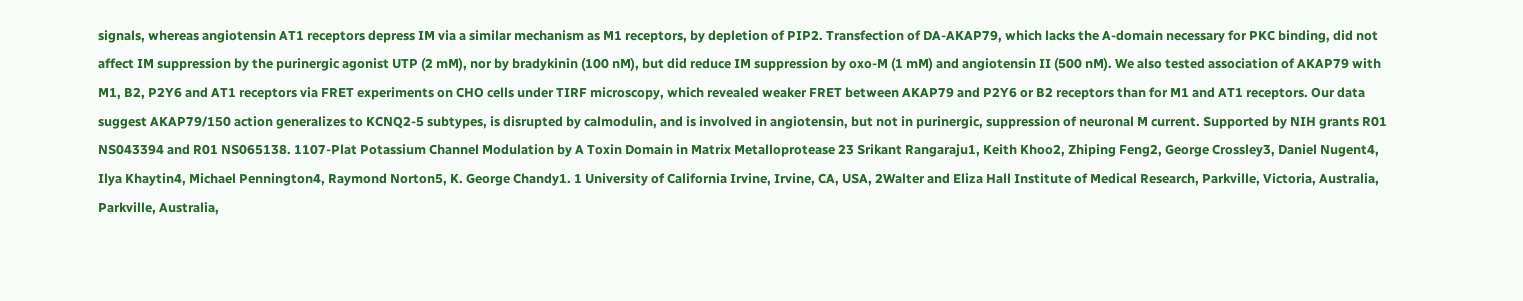signals, whereas angiotensin AT1 receptors depress IM via a similar mechanism as M1 receptors, by depletion of PIP2. Transfection of DA-AKAP79, which lacks the A-domain necessary for PKC binding, did not affect IM suppression by the purinergic agonist UTP (2 mM), nor by bradykinin (100 nM), but did reduce IM suppression by oxo-M (1 mM) and angiotensin II (500 nM). We also tested association of AKAP79 with M1, B2, P2Y6 and AT1 receptors via FRET experiments on CHO cells under TIRF microscopy, which revealed weaker FRET between AKAP79 and P2Y6 or B2 receptors than for M1 and AT1 receptors. Our data suggest AKAP79/150 action generalizes to KCNQ2-5 subtypes, is disrupted by calmodulin, and is involved in angiotensin, but not in purinergic, suppression of neuronal M current. Supported by NIH grants R01 NS043394 and R01 NS065138. 1107-Plat Potassium Channel Modulation by A Toxin Domain in Matrix Metalloprotease 23 Srikant Rangaraju1, Keith Khoo2, Zhiping Feng2, George Crossley3, Daniel Nugent4, Ilya Khaytin4, Michael Pennington4, Raymond Norton5, K. George Chandy1. 1 University of California Irvine, Irvine, CA, USA, 2Walter and Eliza Hall Institute of Medical Research, Parkville, Victoria, Australia, Parkville, Australia,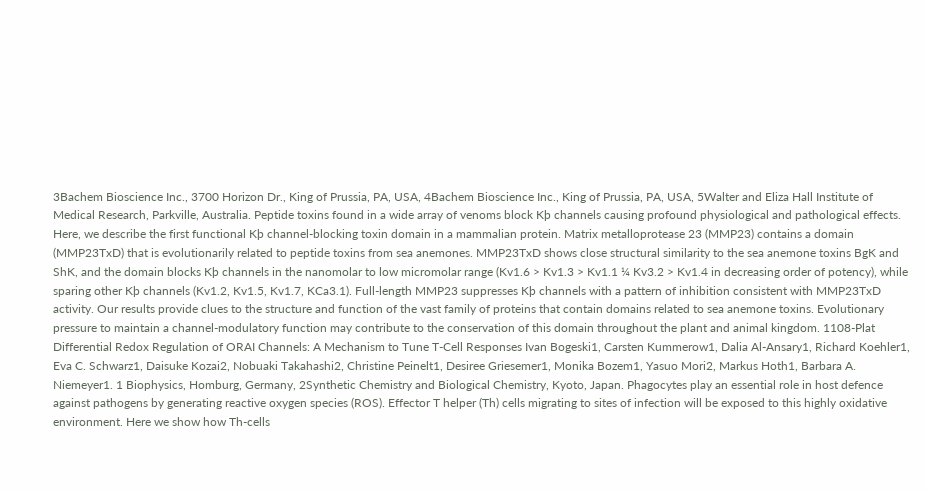3Bachem Bioscience Inc., 3700 Horizon Dr., King of Prussia, PA, USA, 4Bachem Bioscience Inc., King of Prussia, PA, USA, 5Walter and Eliza Hall Institute of Medical Research, Parkville, Australia. Peptide toxins found in a wide array of venoms block Kþ channels causing profound physiological and pathological effects. Here, we describe the first functional Kþ channel-blocking toxin domain in a mammalian protein. Matrix metalloprotease 23 (MMP23) contains a domain (MMP23TxD) that is evolutionarily related to peptide toxins from sea anemones. MMP23TxD shows close structural similarity to the sea anemone toxins BgK and ShK, and the domain blocks Kþ channels in the nanomolar to low micromolar range (Kv1.6 > Kv1.3 > Kv1.1 ¼ Kv3.2 > Kv1.4 in decreasing order of potency), while sparing other Kþ channels (Kv1.2, Kv1.5, Kv1.7, KCa3.1). Full-length MMP23 suppresses Kþ channels with a pattern of inhibition consistent with MMP23TxD activity. Our results provide clues to the structure and function of the vast family of proteins that contain domains related to sea anemone toxins. Evolutionary pressure to maintain a channel-modulatory function may contribute to the conservation of this domain throughout the plant and animal kingdom. 1108-Plat Differential Redox Regulation of ORAI Channels: A Mechanism to Tune T-Cell Responses Ivan Bogeski1, Carsten Kummerow1, Dalia Al-Ansary1, Richard Koehler1, Eva C. Schwarz1, Daisuke Kozai2, Nobuaki Takahashi2, Christine Peinelt1, Desiree Griesemer1, Monika Bozem1, Yasuo Mori2, Markus Hoth1, Barbara A. Niemeyer1. 1 Biophysics, Homburg, Germany, 2Synthetic Chemistry and Biological Chemistry, Kyoto, Japan. Phagocytes play an essential role in host defence against pathogens by generating reactive oxygen species (ROS). Effector T helper (Th) cells migrating to sites of infection will be exposed to this highly oxidative environment. Here we show how Th-cells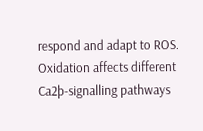respond and adapt to ROS. Oxidation affects different Ca2þ-signalling pathways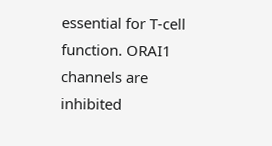essential for T-cell function. ORAI1 channels are inhibited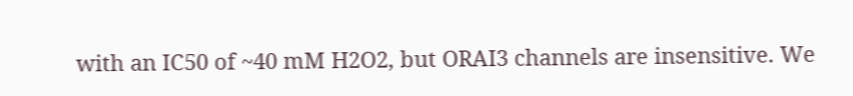with an IC50 of ~40 mM H2O2, but ORAI3 channels are insensitive. We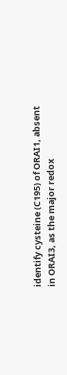identify cysteine (C195) of ORAI1, absent in ORAI3, as the major redox